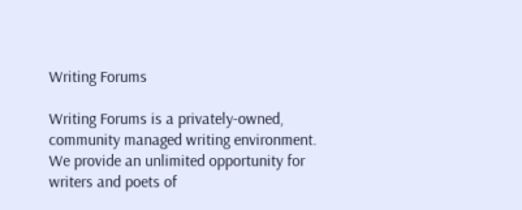Writing Forums

Writing Forums is a privately-owned, community managed writing environment. We provide an unlimited opportunity for writers and poets of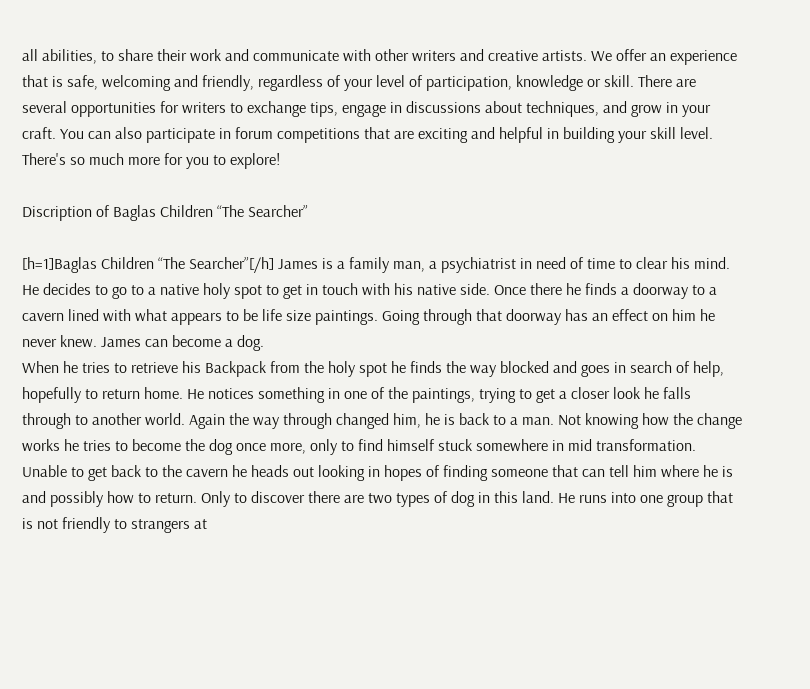all abilities, to share their work and communicate with other writers and creative artists. We offer an experience that is safe, welcoming and friendly, regardless of your level of participation, knowledge or skill. There are several opportunities for writers to exchange tips, engage in discussions about techniques, and grow in your craft. You can also participate in forum competitions that are exciting and helpful in building your skill level. There's so much more for you to explore!

Discription of Baglas Children “The Searcher”

[h=1]Baglas Children “The Searcher”[/h] James is a family man, a psychiatrist in need of time to clear his mind. He decides to go to a native holy spot to get in touch with his native side. Once there he finds a doorway to a cavern lined with what appears to be life size paintings. Going through that doorway has an effect on him he never knew. James can become a dog.
When he tries to retrieve his Backpack from the holy spot he finds the way blocked and goes in search of help, hopefully to return home. He notices something in one of the paintings, trying to get a closer look he falls through to another world. Again the way through changed him, he is back to a man. Not knowing how the change works he tries to become the dog once more, only to find himself stuck somewhere in mid transformation.
Unable to get back to the cavern he heads out looking in hopes of finding someone that can tell him where he is and possibly how to return. Only to discover there are two types of dog in this land. He runs into one group that is not friendly to strangers at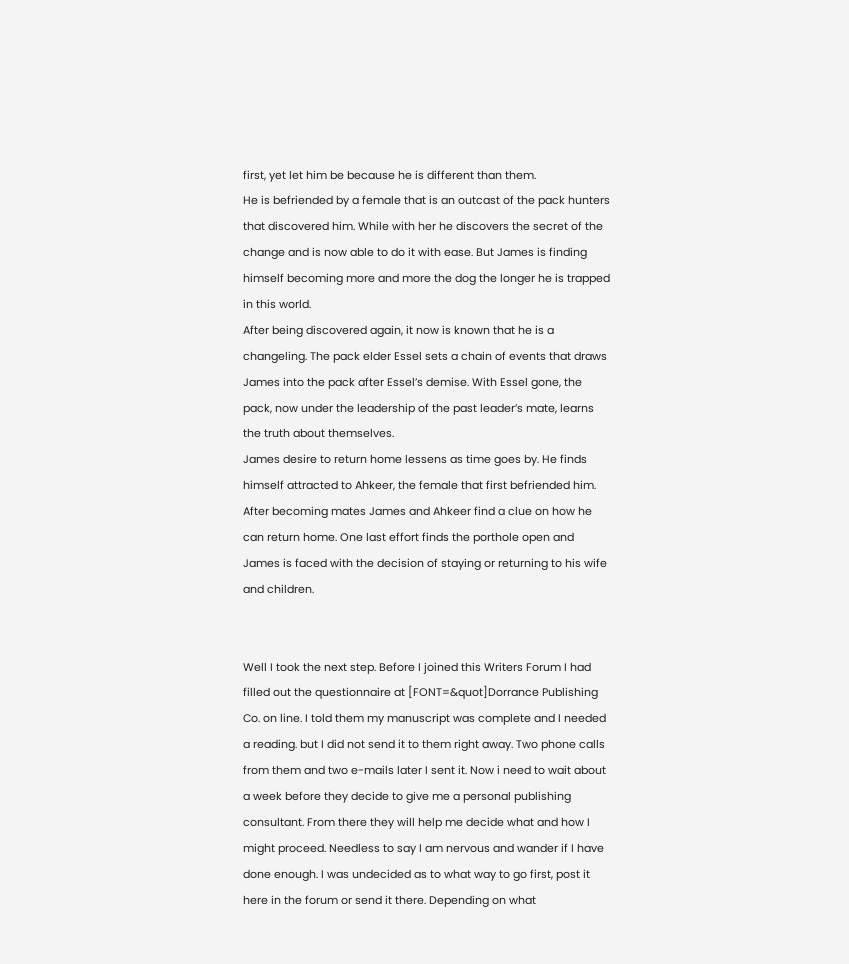first, yet let him be because he is different than them.
He is befriended by a female that is an outcast of the pack hunters that discovered him. While with her he discovers the secret of the change and is now able to do it with ease. But James is finding himself becoming more and more the dog the longer he is trapped in this world.
After being discovered again, it now is known that he is a changeling. The pack elder Essel sets a chain of events that draws James into the pack after Essel’s demise. With Essel gone, the pack, now under the leadership of the past leader’s mate, learns the truth about themselves.
James desire to return home lessens as time goes by. He finds himself attracted to Ahkeer, the female that first befriended him.
After becoming mates James and Ahkeer find a clue on how he can return home. One last effort finds the porthole open and James is faced with the decision of staying or returning to his wife and children.


Well I took the next step. Before I joined this Writers Forum I had filled out the questionnaire at [FONT=&quot]Dorrance Publishing Co. on line. I told them my manuscript was complete and I needed a reading. but I did not send it to them right away. Two phone calls from them and two e-mails later I sent it. Now i need to wait about a week before they decide to give me a personal publishing consultant. From there they will help me decide what and how I might proceed. Needless to say I am nervous and wander if I have done enough. I was undecided as to what way to go first, post it here in the forum or send it there. Depending on what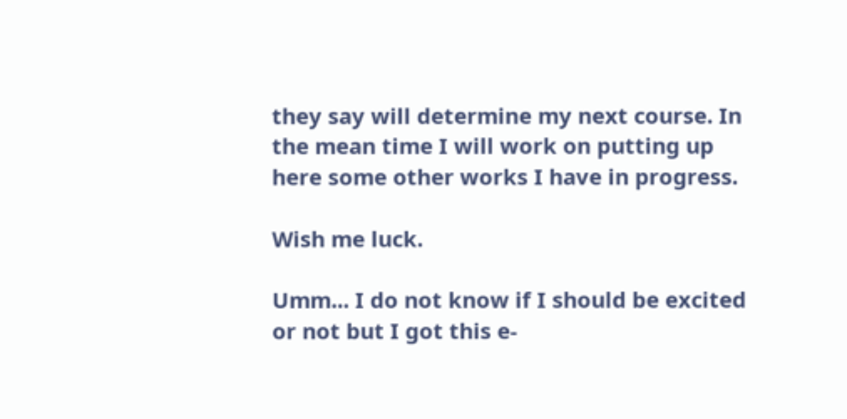they say will determine my next course. In the mean time I will work on putting up here some other works I have in progress.

Wish me luck.

Umm... I do not know if I should be excited or not but I got this e-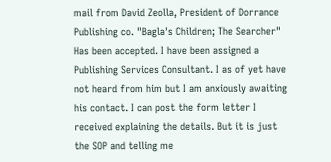mail from David Zeolla, President of Dorrance Publishing co. "Bagla's Children; The Searcher" Has been accepted. I have been assigned a Publishing Services Consultant. I as of yet have not heard from him but I am anxiously awaiting his contact. I can post the form letter I received explaining the details. But it is just the SOP and telling me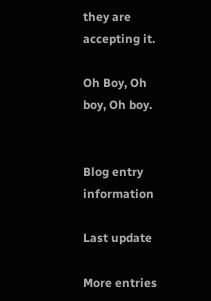they are accepting it.

Oh Boy, Oh boy, Oh boy.


Blog entry information

Last update

More entries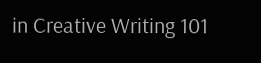in Creative Writing 101